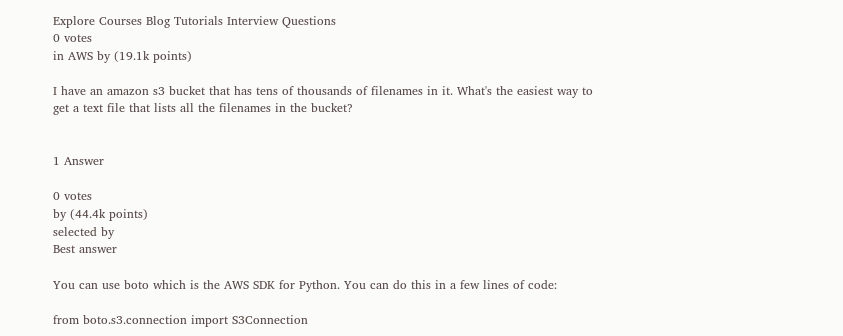Explore Courses Blog Tutorials Interview Questions
0 votes
in AWS by (19.1k points)

I have an amazon s3 bucket that has tens of thousands of filenames in it. What's the easiest way to get a text file that lists all the filenames in the bucket?


1 Answer

0 votes
by (44.4k points)
selected by
Best answer

You can use boto which is the AWS SDK for Python. You can do this in a few lines of code:

from boto.s3.connection import S3Connection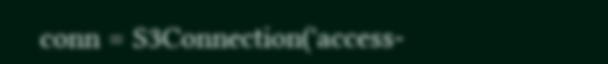conn = S3Connection('access-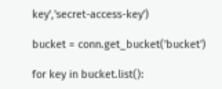key','secret-access-key')

bucket = conn.get_bucket('bucket')

for key in bucket.list():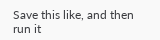Save this like, and then run it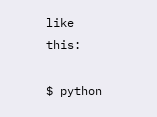like this:

$ python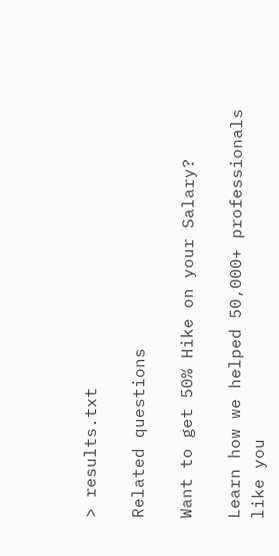> results.txt

Related questions

Want to get 50% Hike on your Salary?

Learn how we helped 50,000+ professionals like you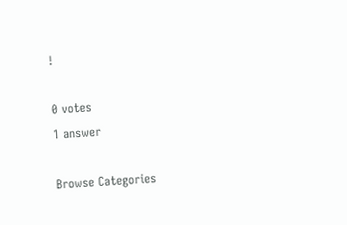!

0 votes
1 answer

Browse Categories